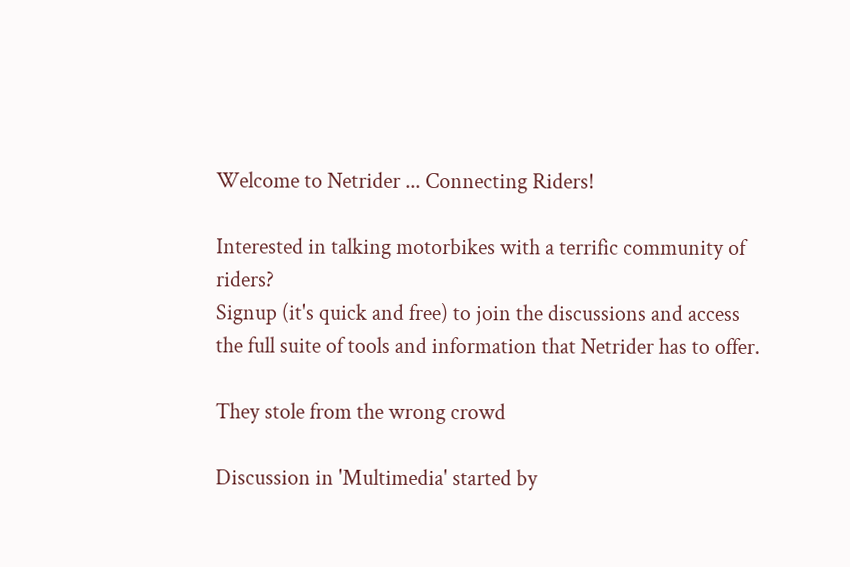Welcome to Netrider ... Connecting Riders!

Interested in talking motorbikes with a terrific community of riders?
Signup (it's quick and free) to join the discussions and access the full suite of tools and information that Netrider has to offer.

They stole from the wrong crowd

Discussion in 'Multimedia' started by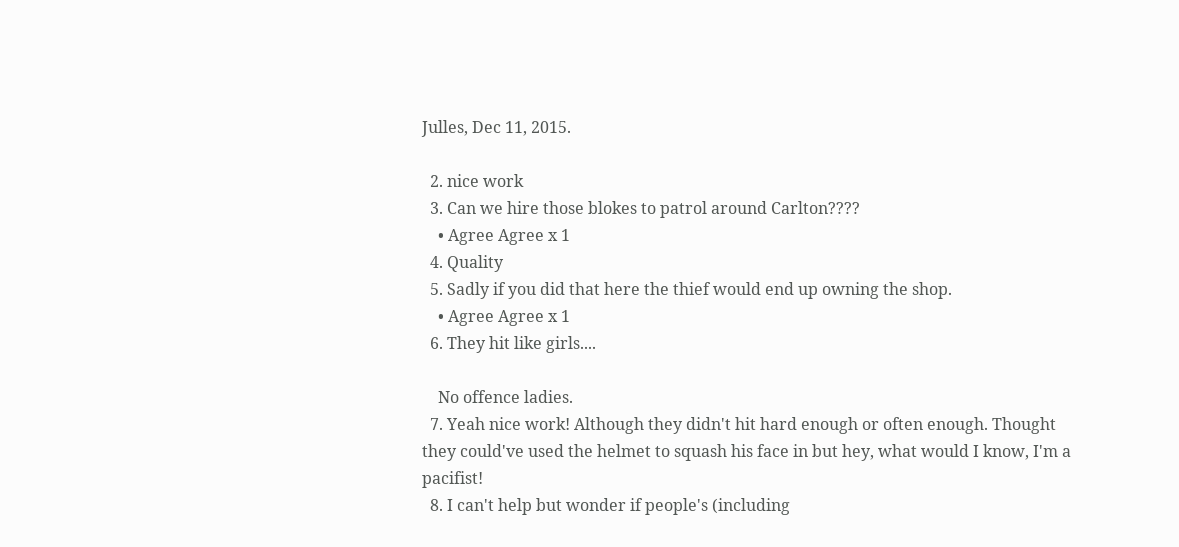Julles, Dec 11, 2015.

  2. nice work
  3. Can we hire those blokes to patrol around Carlton????
    • Agree Agree x 1
  4. Quality
  5. Sadly if you did that here the thief would end up owning the shop.
    • Agree Agree x 1
  6. They hit like girls....

    No offence ladies.
  7. Yeah nice work! Although they didn't hit hard enough or often enough. Thought they could've used the helmet to squash his face in but hey, what would I know, I'm a pacifist!
  8. I can't help but wonder if people's (including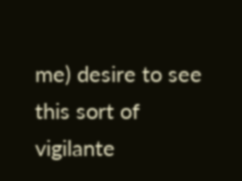me) desire to see this sort of vigilante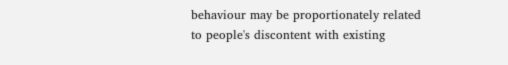behaviour may be proportionately related to people's discontent with existing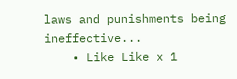laws and punishments being ineffective...
    • Like Like x 1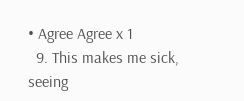• Agree Agree x 1
  9. This makes me sick, seeing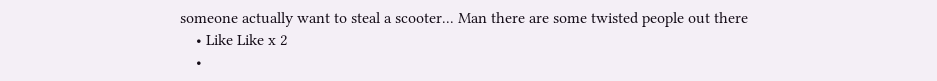someone actually want to steal a scooter... Man there are some twisted people out there
    • Like Like x 2
    •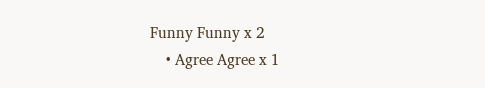Funny Funny x 2
    • Agree Agree x 1